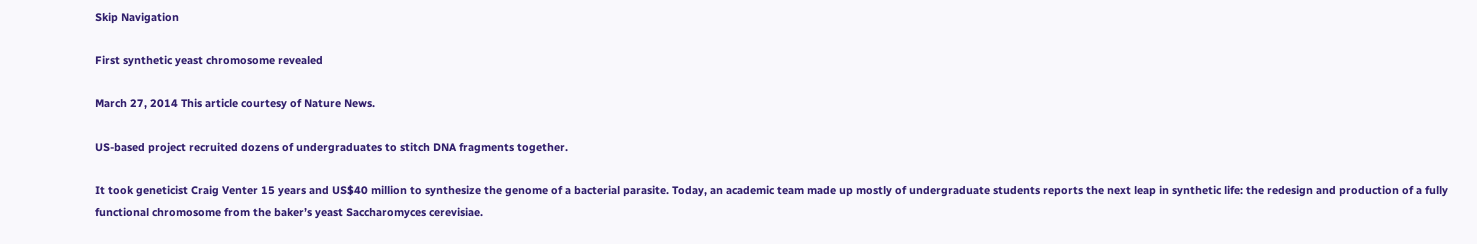Skip Navigation

First synthetic yeast chromosome revealed

March 27, 2014 This article courtesy of Nature News.

US-based project recruited dozens of undergraduates to stitch DNA fragments together.

It took geneticist Craig Venter 15 years and US$40 million to synthesize the genome of a bacterial parasite. Today, an academic team made up mostly of undergraduate students reports the next leap in synthetic life: the redesign and production of a fully functional chromosome from the baker’s yeast Saccharomyces cerevisiae.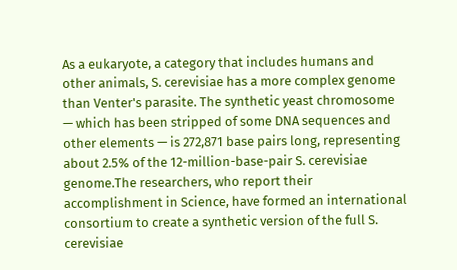As a eukaryote, a category that includes humans and other animals, S. cerevisiae has a more complex genome than Venter's parasite. The synthetic yeast chromosome — which has been stripped of some DNA sequences and other elements — is 272,871 base pairs long, representing about 2.5% of the 12-million-base-pair S. cerevisiae genome.The researchers, who report their accomplishment in Science, have formed an international consortium to create a synthetic version of the full S. cerevisiae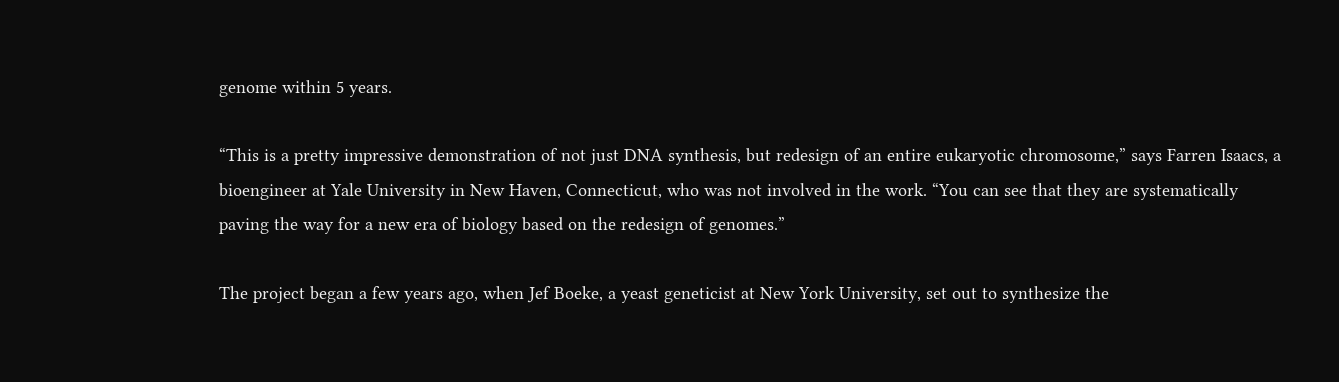genome within 5 years.

“This is a pretty impressive demonstration of not just DNA synthesis, but redesign of an entire eukaryotic chromosome,” says Farren Isaacs, a bioengineer at Yale University in New Haven, Connecticut, who was not involved in the work. “You can see that they are systematically paving the way for a new era of biology based on the redesign of genomes.”

The project began a few years ago, when Jef Boeke, a yeast geneticist at New York University, set out to synthesize the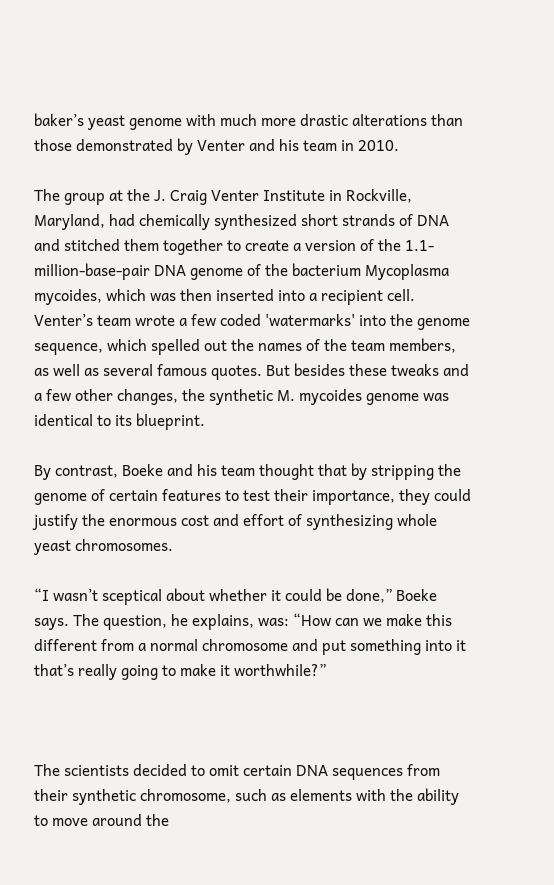baker’s yeast genome with much more drastic alterations than those demonstrated by Venter and his team in 2010.

The group at the J. Craig Venter Institute in Rockville, Maryland, had chemically synthesized short strands of DNA and stitched them together to create a version of the 1.1-million-base-pair DNA genome of the bacterium Mycoplasma mycoides, which was then inserted into a recipient cell. Venter’s team wrote a few coded 'watermarks' into the genome sequence, which spelled out the names of the team members, as well as several famous quotes. But besides these tweaks and a few other changes, the synthetic M. mycoides genome was identical to its blueprint.

By contrast, Boeke and his team thought that by stripping the genome of certain features to test their importance, they could justify the enormous cost and effort of synthesizing whole yeast chromosomes.

“I wasn’t sceptical about whether it could be done,” Boeke says. The question, he explains, was: “How can we make this different from a normal chromosome and put something into it that’s really going to make it worthwhile?”



The scientists decided to omit certain DNA sequences from their synthetic chromosome, such as elements with the ability to move around the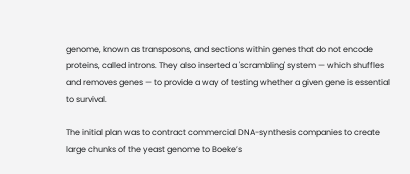genome, known as transposons, and sections within genes that do not encode proteins, called introns. They also inserted a 'scrambling' system — which shuffles and removes genes — to provide a way of testing whether a given gene is essential to survival.

The initial plan was to contract commercial DNA-synthesis companies to create large chunks of the yeast genome to Boeke’s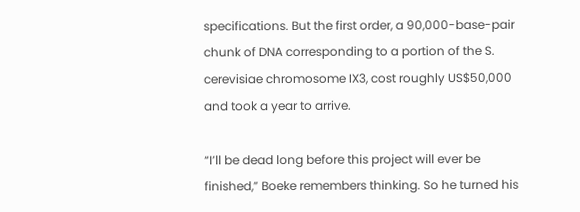specifications. But the first order, a 90,000-base-pair chunk of DNA corresponding to a portion of the S. cerevisiae chromosome IX3, cost roughly US$50,000 and took a year to arrive.

“I’ll be dead long before this project will ever be finished,” Boeke remembers thinking. So he turned his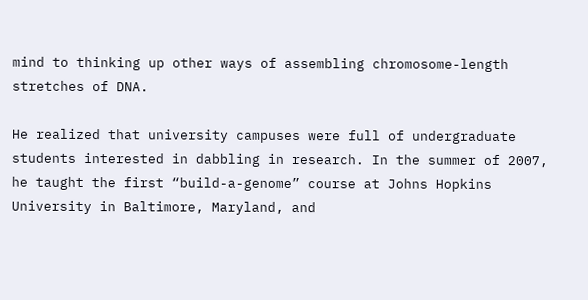mind to thinking up other ways of assembling chromosome-length stretches of DNA.

He realized that university campuses were full of undergraduate students interested in dabbling in research. In the summer of 2007, he taught the first “build-a-genome” course at Johns Hopkins University in Baltimore, Maryland, and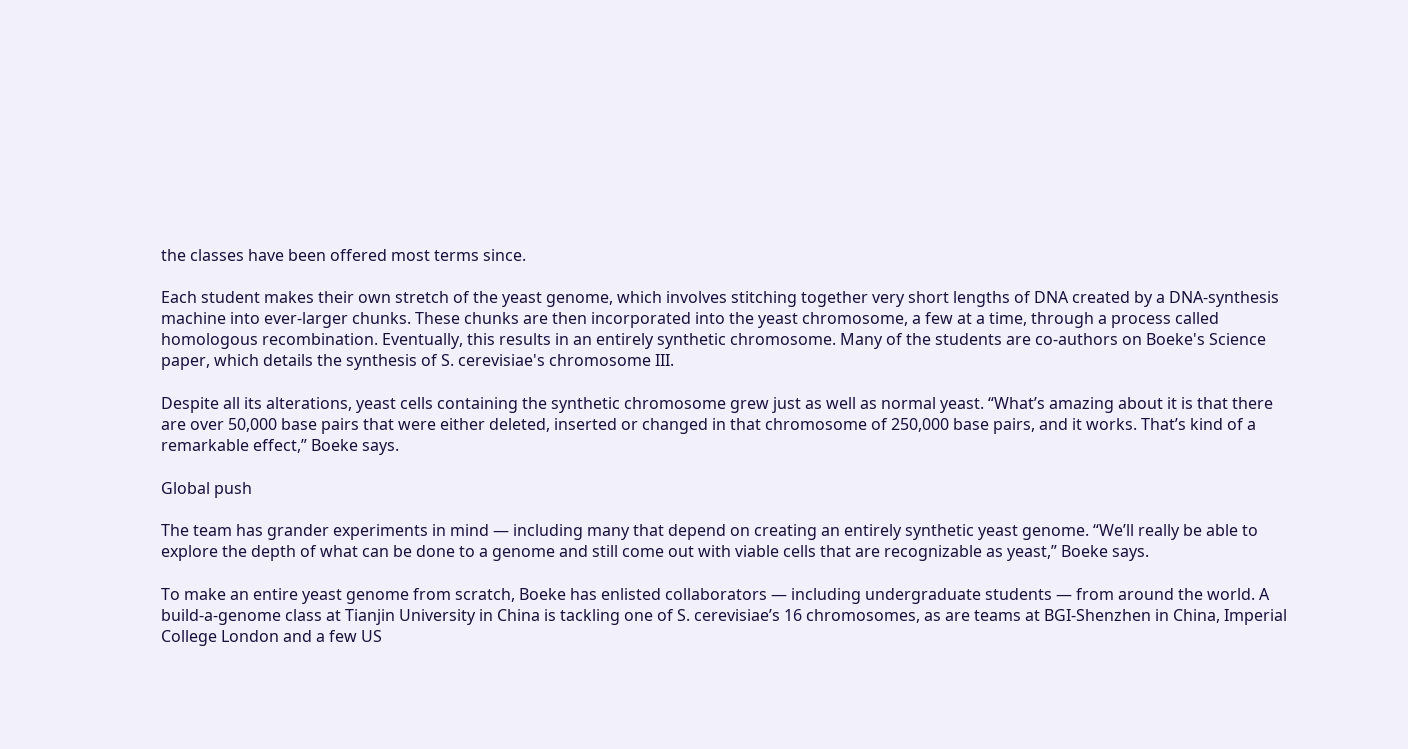the classes have been offered most terms since.

Each student makes their own stretch of the yeast genome, which involves stitching together very short lengths of DNA created by a DNA-synthesis machine into ever-larger chunks. These chunks are then incorporated into the yeast chromosome, a few at a time, through a process called homologous recombination. Eventually, this results in an entirely synthetic chromosome. Many of the students are co-authors on Boeke's Science paper, which details the synthesis of S. cerevisiae's chromosome III.

Despite all its alterations, yeast cells containing the synthetic chromosome grew just as well as normal yeast. “What’s amazing about it is that there are over 50,000 base pairs that were either deleted, inserted or changed in that chromosome of 250,000 base pairs, and it works. That’s kind of a remarkable effect,” Boeke says.

Global push

The team has grander experiments in mind — including many that depend on creating an entirely synthetic yeast genome. “We’ll really be able to explore the depth of what can be done to a genome and still come out with viable cells that are recognizable as yeast,” Boeke says.

To make an entire yeast genome from scratch, Boeke has enlisted collaborators — including undergraduate students — from around the world. A build-a-genome class at Tianjin University in China is tackling one of S. cerevisiae’s 16 chromosomes, as are teams at BGI-Shenzhen in China, Imperial College London and a few US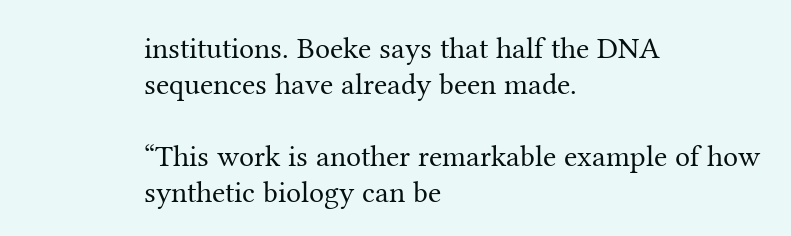institutions. Boeke says that half the DNA sequences have already been made.

“This work is another remarkable example of how synthetic biology can be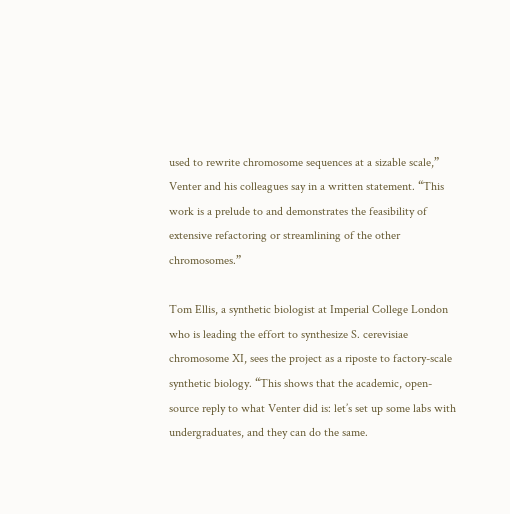used to rewrite chromosome sequences at a sizable scale,” Venter and his colleagues say in a written statement. “This work is a prelude to and demonstrates the feasibility of extensive refactoring or streamlining of the other chromosomes.”

Tom Ellis, a synthetic biologist at Imperial College London who is leading the effort to synthesize S. cerevisiae chromosome XI, sees the project as a riposte to factory-scale synthetic biology. “This shows that the academic, open-source reply to what Venter did is: let’s set up some labs with undergraduates, and they can do the same.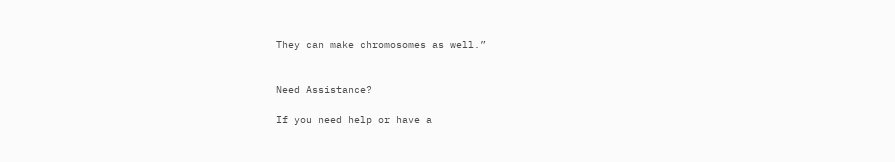They can make chromosomes as well.”


Need Assistance?

If you need help or have a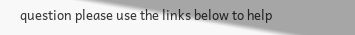question please use the links below to help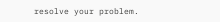resolve your problem.